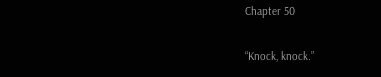Chapter 50

“Knock, knock.”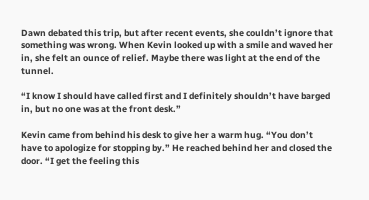Dawn debated this trip, but after recent events, she couldn’t ignore that something was wrong. When Kevin looked up with a smile and waved her in, she felt an ounce of relief. Maybe there was light at the end of the tunnel.

“I know I should have called first and I definitely shouldn’t have barged in, but no one was at the front desk.”

Kevin came from behind his desk to give her a warm hug. “You don’t have to apologize for stopping by.” He reached behind her and closed the door. “I get the feeling this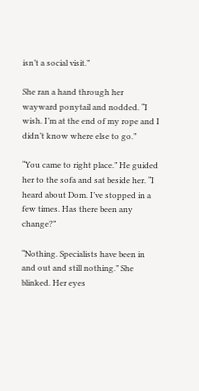isn’t a social visit.”

She ran a hand through her wayward ponytail and nodded. “I wish. I’m at the end of my rope and I didn’t know where else to go.”

“You came to right place.” He guided her to the sofa and sat beside her. “I heard about Dom. I’ve stopped in a few times. Has there been any change?”

“Nothing. Specialists have been in and out and still nothing.” She blinked. Her eyes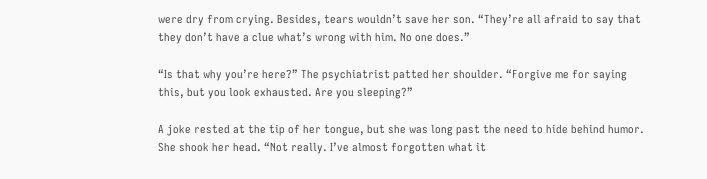were dry from crying. Besides, tears wouldn’t save her son. “They’re all afraid to say that they don’t have a clue what’s wrong with him. No one does.”

“Is that why you’re here?” The psychiatrist patted her shoulder. “Forgive me for saying this, but you look exhausted. Are you sleeping?”

A joke rested at the tip of her tongue, but she was long past the need to hide behind humor. She shook her head. “Not really. I’ve almost forgotten what it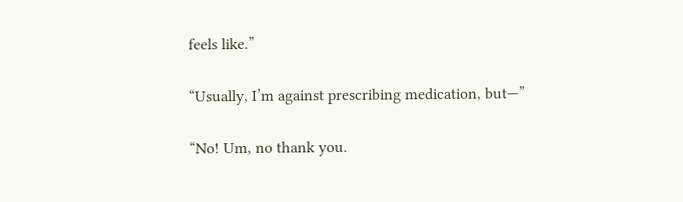feels like.”

“Usually, I’m against prescribing medication, but—”

“No! Um, no thank you.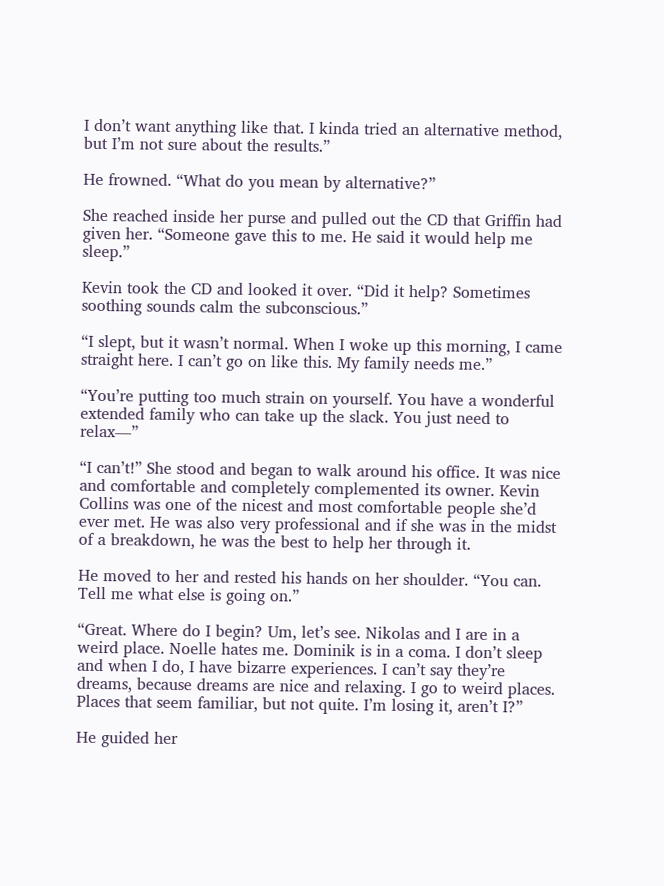I don’t want anything like that. I kinda tried an alternative method, but I’m not sure about the results.”

He frowned. “What do you mean by alternative?”

She reached inside her purse and pulled out the CD that Griffin had given her. “Someone gave this to me. He said it would help me sleep.”

Kevin took the CD and looked it over. “Did it help? Sometimes soothing sounds calm the subconscious.”

“I slept, but it wasn’t normal. When I woke up this morning, I came straight here. I can’t go on like this. My family needs me.”

“You’re putting too much strain on yourself. You have a wonderful extended family who can take up the slack. You just need to relax—”

“I can’t!” She stood and began to walk around his office. It was nice and comfortable and completely complemented its owner. Kevin Collins was one of the nicest and most comfortable people she’d ever met. He was also very professional and if she was in the midst of a breakdown, he was the best to help her through it.

He moved to her and rested his hands on her shoulder. “You can. Tell me what else is going on.”

“Great. Where do I begin? Um, let’s see. Nikolas and I are in a weird place. Noelle hates me. Dominik is in a coma. I don’t sleep and when I do, I have bizarre experiences. I can’t say they’re dreams, because dreams are nice and relaxing. I go to weird places. Places that seem familiar, but not quite. I’m losing it, aren’t I?”

He guided her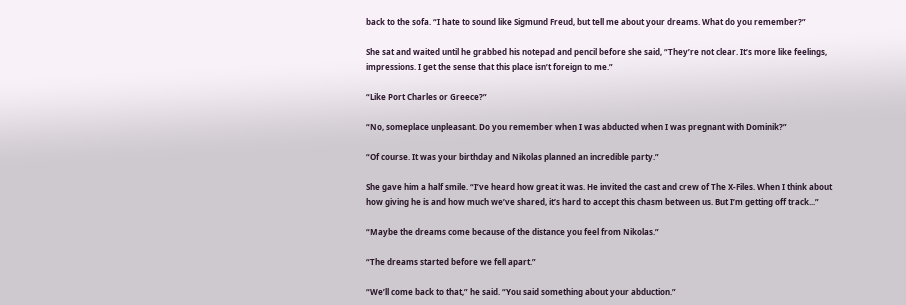back to the sofa. “I hate to sound like Sigmund Freud, but tell me about your dreams. What do you remember?”

She sat and waited until he grabbed his notepad and pencil before she said, “They’re not clear. It’s more like feelings, impressions. I get the sense that this place isn’t foreign to me.”

“Like Port Charles or Greece?”

“No, someplace unpleasant. Do you remember when I was abducted when I was pregnant with Dominik?”

“Of course. It was your birthday and Nikolas planned an incredible party.”

She gave him a half smile. “I’ve heard how great it was. He invited the cast and crew of The X-Files. When I think about how giving he is and how much we’ve shared, it’s hard to accept this chasm between us. But I’m getting off track...”

“Maybe the dreams come because of the distance you feel from Nikolas.”

“The dreams started before we fell apart.”

“We’ll come back to that,” he said. “You said something about your abduction.”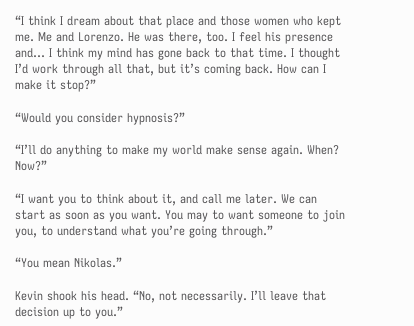“I think I dream about that place and those women who kept me. Me and Lorenzo. He was there, too. I feel his presence and... I think my mind has gone back to that time. I thought I’d work through all that, but it’s coming back. How can I make it stop?”

“Would you consider hypnosis?”

“I’ll do anything to make my world make sense again. When? Now?”

“I want you to think about it, and call me later. We can start as soon as you want. You may to want someone to join you, to understand what you’re going through.”

“You mean Nikolas.”

Kevin shook his head. “No, not necessarily. I’ll leave that decision up to you.”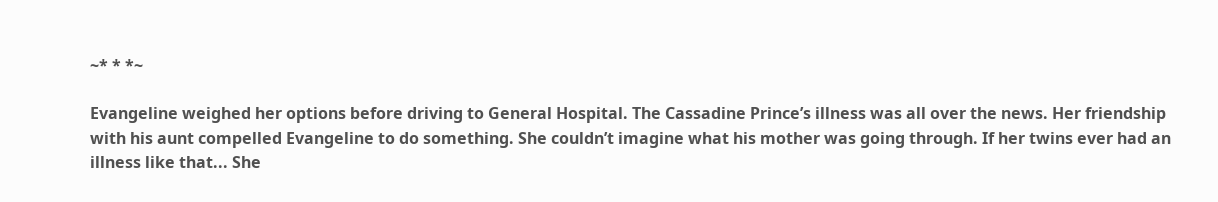~* * *~

Evangeline weighed her options before driving to General Hospital. The Cassadine Prince’s illness was all over the news. Her friendship with his aunt compelled Evangeline to do something. She couldn’t imagine what his mother was going through. If her twins ever had an illness like that... She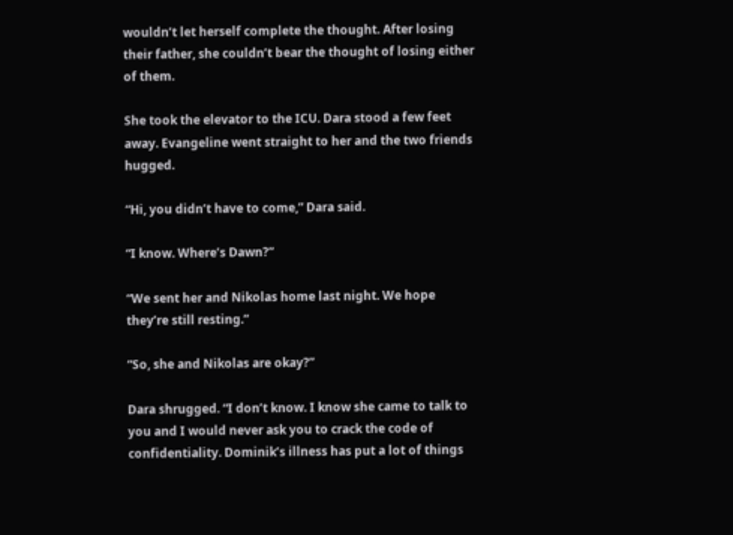wouldn’t let herself complete the thought. After losing their father, she couldn’t bear the thought of losing either of them.

She took the elevator to the ICU. Dara stood a few feet away. Evangeline went straight to her and the two friends hugged.

“Hi, you didn’t have to come,” Dara said.

“I know. Where’s Dawn?”

“We sent her and Nikolas home last night. We hope they’re still resting.”

“So, she and Nikolas are okay?”

Dara shrugged. “I don’t know. I know she came to talk to you and I would never ask you to crack the code of confidentiality. Dominik’s illness has put a lot of things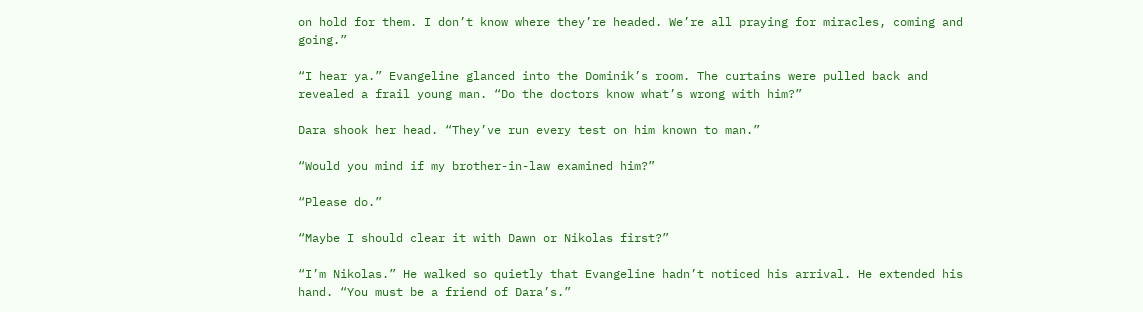on hold for them. I don’t know where they’re headed. We’re all praying for miracles, coming and going.”

“I hear ya.” Evangeline glanced into the Dominik’s room. The curtains were pulled back and revealed a frail young man. “Do the doctors know what’s wrong with him?”

Dara shook her head. “They’ve run every test on him known to man.”

“Would you mind if my brother-in-law examined him?”

“Please do.”

“Maybe I should clear it with Dawn or Nikolas first?”

“I’m Nikolas.” He walked so quietly that Evangeline hadn’t noticed his arrival. He extended his hand. “You must be a friend of Dara’s.”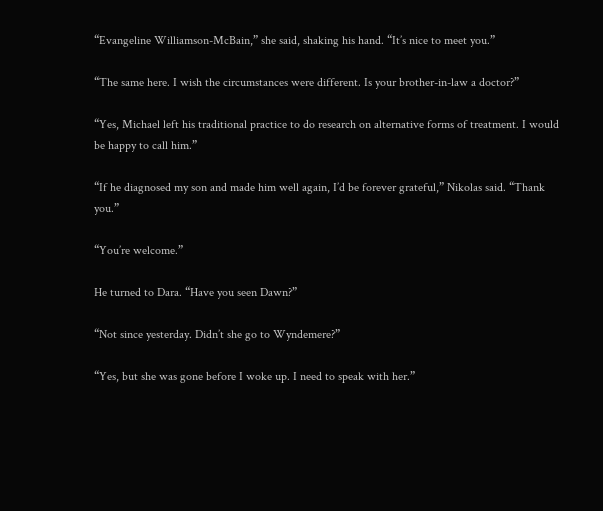“Evangeline Williamson-McBain,” she said, shaking his hand. “It’s nice to meet you.”

“The same here. I wish the circumstances were different. Is your brother-in-law a doctor?”

“Yes, Michael left his traditional practice to do research on alternative forms of treatment. I would be happy to call him.”

“If he diagnosed my son and made him well again, I’d be forever grateful,” Nikolas said. “Thank you.”

“You’re welcome.”

He turned to Dara. “Have you seen Dawn?”

“Not since yesterday. Didn’t she go to Wyndemere?”

“Yes, but she was gone before I woke up. I need to speak with her.”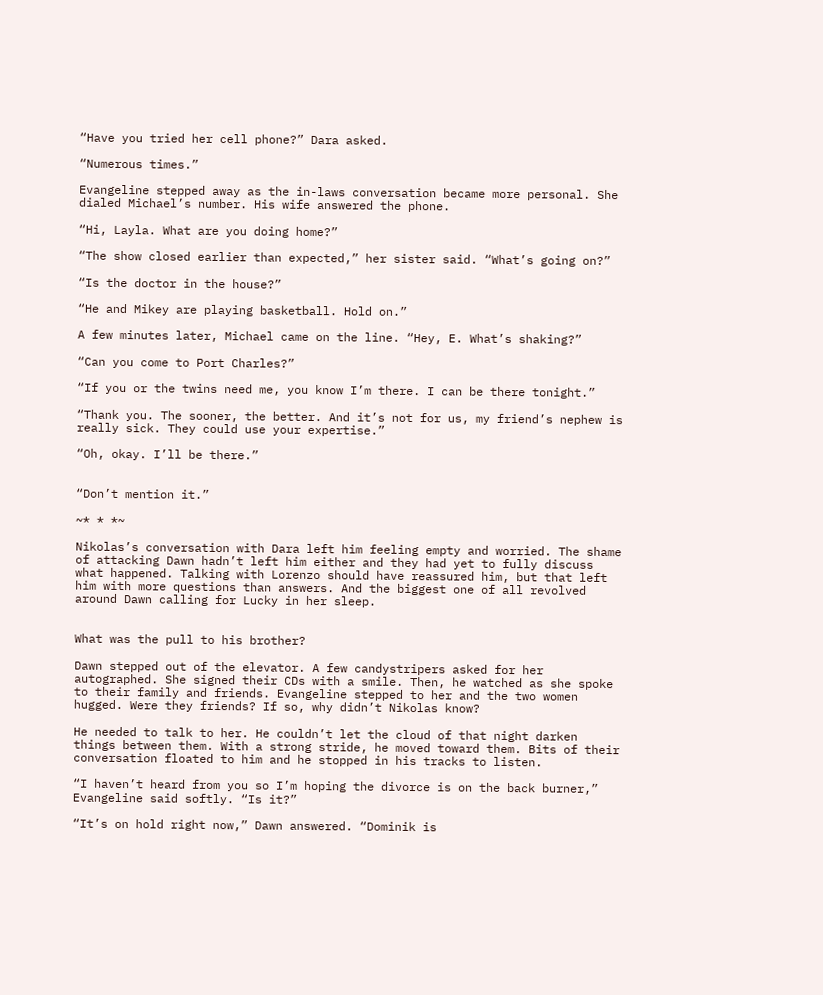“Have you tried her cell phone?” Dara asked.

“Numerous times.”

Evangeline stepped away as the in-laws conversation became more personal. She dialed Michael’s number. His wife answered the phone.

“Hi, Layla. What are you doing home?”

“The show closed earlier than expected,” her sister said. “What’s going on?”

“Is the doctor in the house?”

“He and Mikey are playing basketball. Hold on.”

A few minutes later, Michael came on the line. “Hey, E. What’s shaking?”

“Can you come to Port Charles?”

“If you or the twins need me, you know I’m there. I can be there tonight.”

“Thank you. The sooner, the better. And it’s not for us, my friend’s nephew is really sick. They could use your expertise.”

“Oh, okay. I’ll be there.”


“Don’t mention it.”

~* * *~

Nikolas’s conversation with Dara left him feeling empty and worried. The shame of attacking Dawn hadn’t left him either and they had yet to fully discuss what happened. Talking with Lorenzo should have reassured him, but that left him with more questions than answers. And the biggest one of all revolved around Dawn calling for Lucky in her sleep.


What was the pull to his brother?

Dawn stepped out of the elevator. A few candystripers asked for her autographed. She signed their CDs with a smile. Then, he watched as she spoke to their family and friends. Evangeline stepped to her and the two women hugged. Were they friends? If so, why didn’t Nikolas know?

He needed to talk to her. He couldn’t let the cloud of that night darken things between them. With a strong stride, he moved toward them. Bits of their conversation floated to him and he stopped in his tracks to listen.

“I haven’t heard from you so I’m hoping the divorce is on the back burner,” Evangeline said softly. “Is it?”

“It’s on hold right now,” Dawn answered. “Dominik is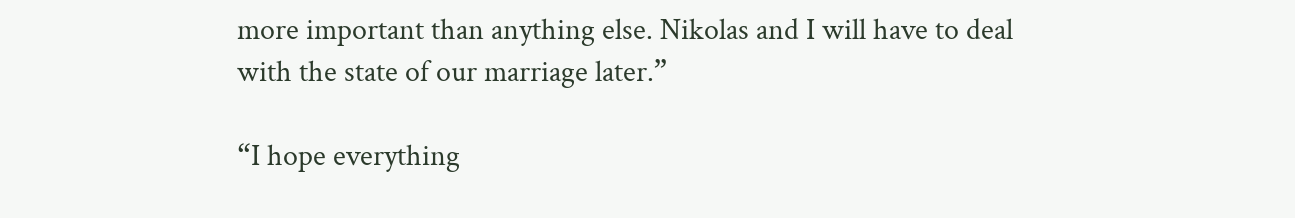more important than anything else. Nikolas and I will have to deal with the state of our marriage later.”

“I hope everything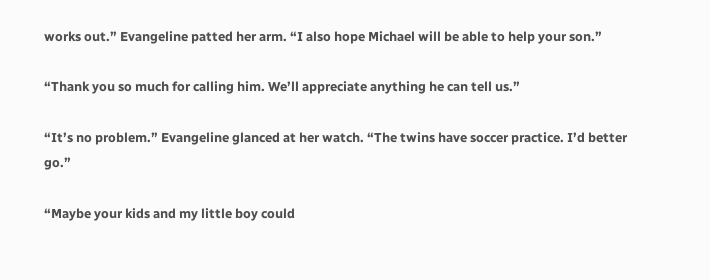works out.” Evangeline patted her arm. “I also hope Michael will be able to help your son.”

“Thank you so much for calling him. We’ll appreciate anything he can tell us.”

“It’s no problem.” Evangeline glanced at her watch. “The twins have soccer practice. I’d better go.”

“Maybe your kids and my little boy could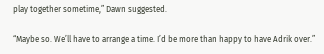play together sometime,” Dawn suggested.

“Maybe so. We’ll have to arrange a time. I’d be more than happy to have Adrik over.”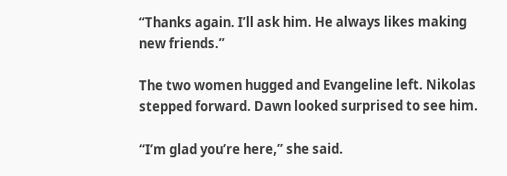“Thanks again. I’ll ask him. He always likes making new friends.”

The two women hugged and Evangeline left. Nikolas stepped forward. Dawn looked surprised to see him.

“I’m glad you’re here,” she said.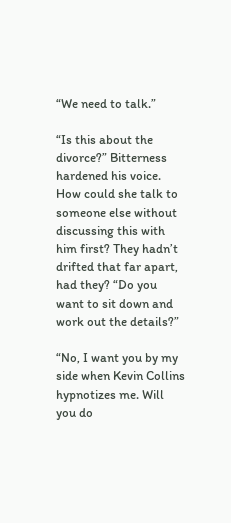“We need to talk.”

“Is this about the divorce?” Bitterness hardened his voice. How could she talk to someone else without discussing this with him first? They hadn’t drifted that far apart, had they? “Do you want to sit down and work out the details?”

“No, I want you by my side when Kevin Collins hypnotizes me. Will you do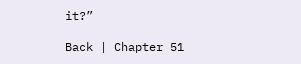it?”

Back | Chapter 51